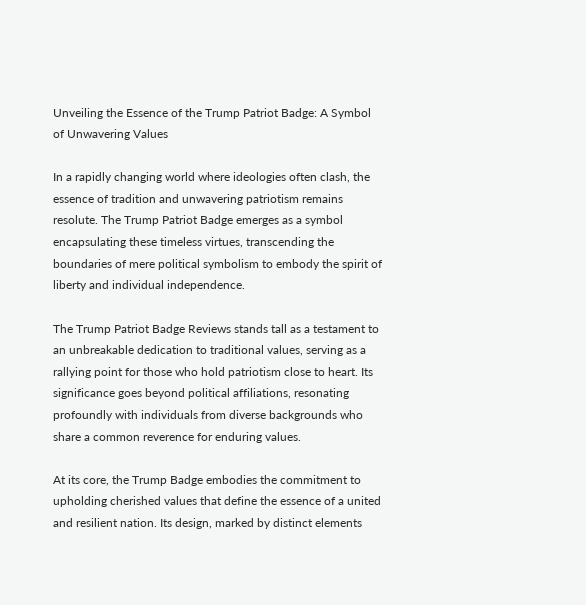Unveiling the Essence of the Trump Patriot Badge: A Symbol of Unwavering Values

In a rapidly changing world where ideologies often clash, the essence of tradition and unwavering patriotism remains resolute. The Trump Patriot Badge emerges as a symbol encapsulating these timeless virtues, transcending the boundaries of mere political symbolism to embody the spirit of liberty and individual independence.

The Trump Patriot Badge Reviews stands tall as a testament to an unbreakable dedication to traditional values, serving as a rallying point for those who hold patriotism close to heart. Its significance goes beyond political affiliations, resonating profoundly with individuals from diverse backgrounds who share a common reverence for enduring values.

At its core, the Trump Badge embodies the commitment to upholding cherished values that define the essence of a united and resilient nation. Its design, marked by distinct elements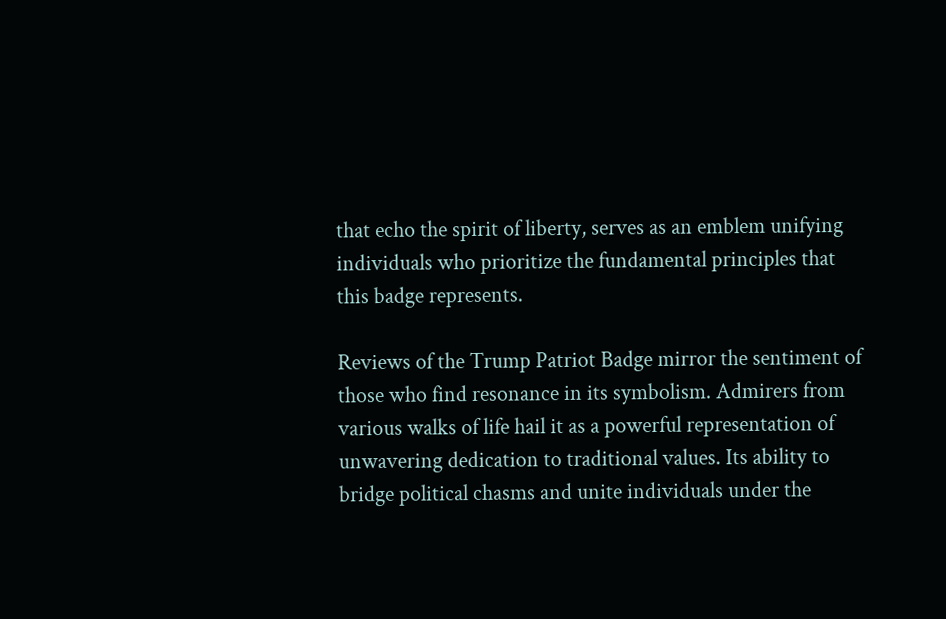that echo the spirit of liberty, serves as an emblem unifying individuals who prioritize the fundamental principles that this badge represents.

Reviews of the Trump Patriot Badge mirror the sentiment of those who find resonance in its symbolism. Admirers from various walks of life hail it as a powerful representation of unwavering dedication to traditional values. Its ability to bridge political chasms and unite individuals under the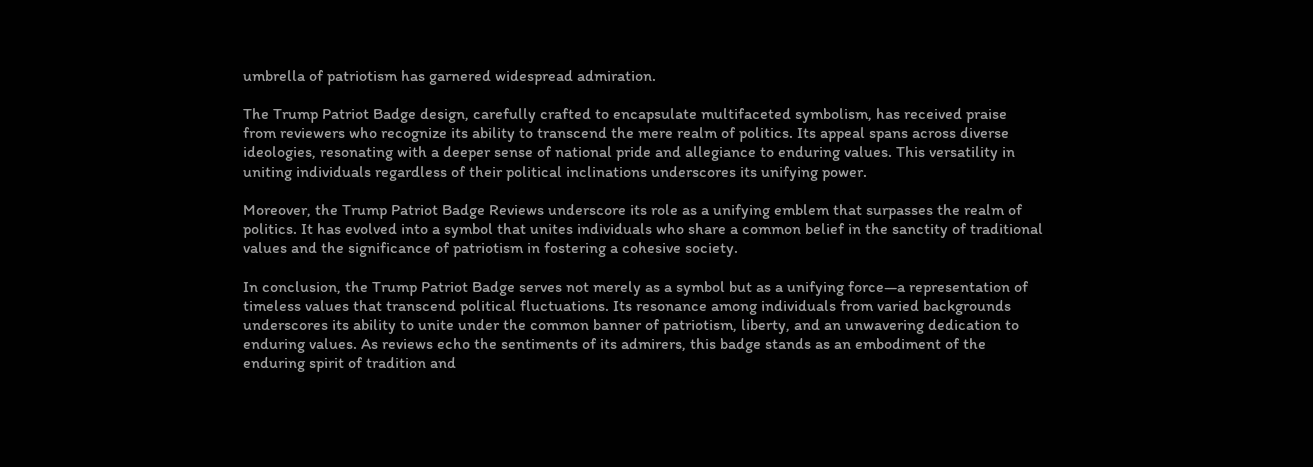umbrella of patriotism has garnered widespread admiration.

The Trump Patriot Badge design, carefully crafted to encapsulate multifaceted symbolism, has received praise from reviewers who recognize its ability to transcend the mere realm of politics. Its appeal spans across diverse ideologies, resonating with a deeper sense of national pride and allegiance to enduring values. This versatility in uniting individuals regardless of their political inclinations underscores its unifying power.

Moreover, the Trump Patriot Badge Reviews underscore its role as a unifying emblem that surpasses the realm of politics. It has evolved into a symbol that unites individuals who share a common belief in the sanctity of traditional values and the significance of patriotism in fostering a cohesive society.

In conclusion, the Trump Patriot Badge serves not merely as a symbol but as a unifying force—a representation of timeless values that transcend political fluctuations. Its resonance among individuals from varied backgrounds underscores its ability to unite under the common banner of patriotism, liberty, and an unwavering dedication to enduring values. As reviews echo the sentiments of its admirers, this badge stands as an embodiment of the enduring spirit of tradition and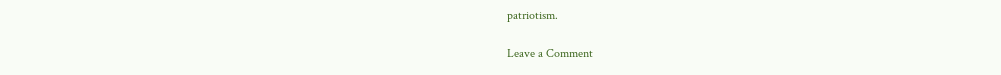patriotism.

Leave a Comment